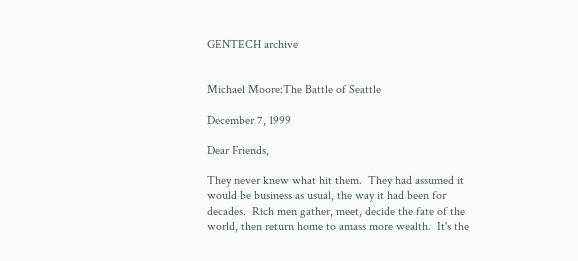GENTECH archive


Michael Moore:The Battle of Seattle

December 7, 1999

Dear Friends,

They never knew what hit them.  They had assumed it
would be business as usual, the way it had been for
decades.  Rich men gather, meet, decide the fate of the
world, then return home to amass more wealth.  It's the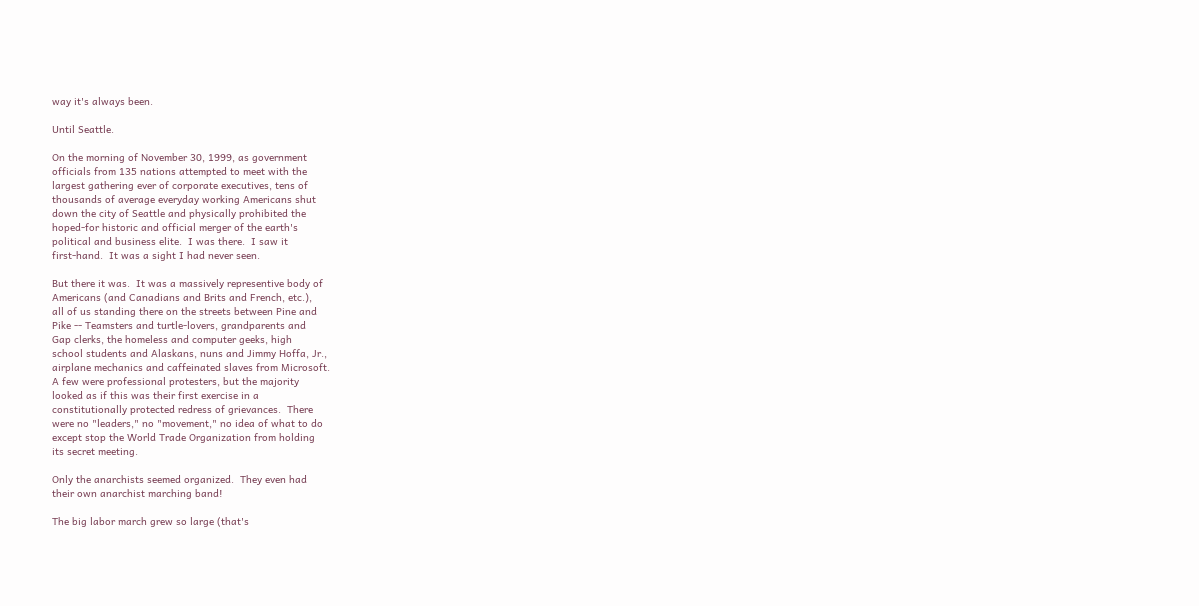way it's always been.

Until Seattle.

On the morning of November 30, 1999, as government
officials from 135 nations attempted to meet with the
largest gathering ever of corporate executives, tens of
thousands of average everyday working Americans shut
down the city of Seattle and physically prohibited the
hoped-for historic and official merger of the earth's
political and business elite.  I was there.  I saw it
first-hand.  It was a sight I had never seen.

But there it was.  It was a massively representive body of
Americans (and Canadians and Brits and French, etc.),
all of us standing there on the streets between Pine and
Pike -- Teamsters and turtle-lovers, grandparents and
Gap clerks, the homeless and computer geeks, high
school students and Alaskans, nuns and Jimmy Hoffa, Jr.,
airplane mechanics and caffeinated slaves from Microsoft.
A few were professional protesters, but the majority
looked as if this was their first exercise in a
constitutionally protected redress of grievances.  There
were no "leaders," no "movement," no idea of what to do
except stop the World Trade Organization from holding
its secret meeting.

Only the anarchists seemed organized.  They even had
their own anarchist marching band!

The big labor march grew so large (that's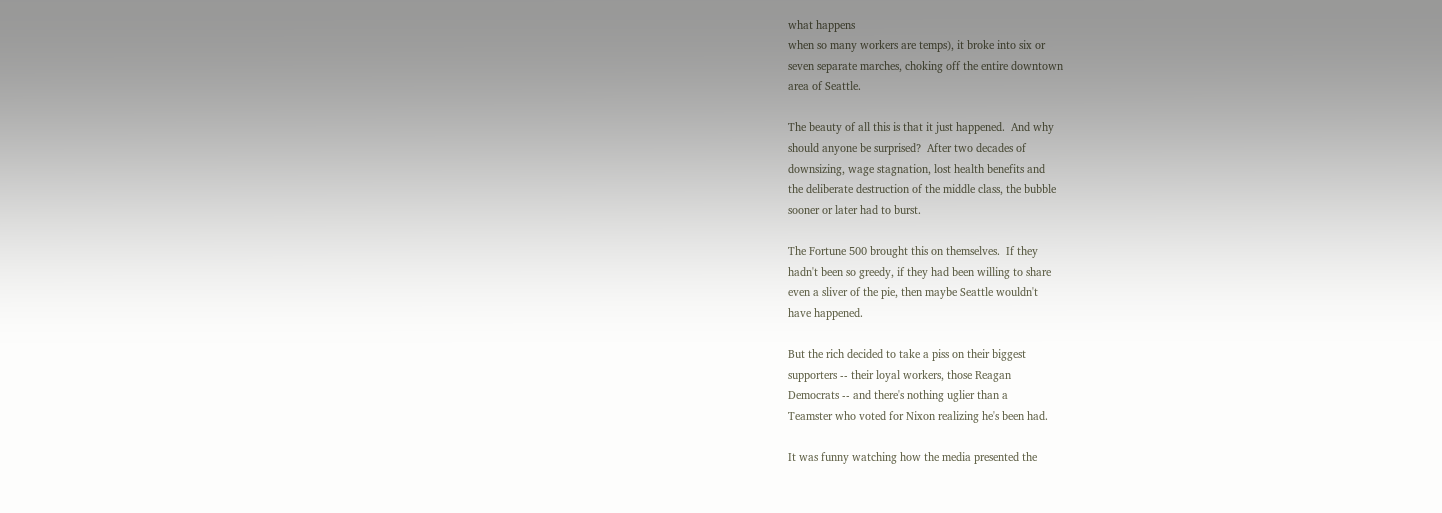what happens
when so many workers are temps), it broke into six or
seven separate marches, choking off the entire downtown
area of Seattle.

The beauty of all this is that it just happened.  And why
should anyone be surprised?  After two decades of
downsizing, wage stagnation, lost health benefits and
the deliberate destruction of the middle class, the bubble
sooner or later had to burst.

The Fortune 500 brought this on themselves.  If they
hadn't been so greedy, if they had been willing to share
even a sliver of the pie, then maybe Seattle wouldn't
have happened.

But the rich decided to take a piss on their biggest
supporters -- their loyal workers, those Reagan
Democrats -- and there's nothing uglier than a
Teamster who voted for Nixon realizing he's been had.

It was funny watching how the media presented the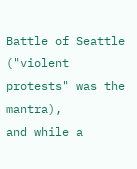Battle of Seattle ("violent protests" was the mantra),
and while a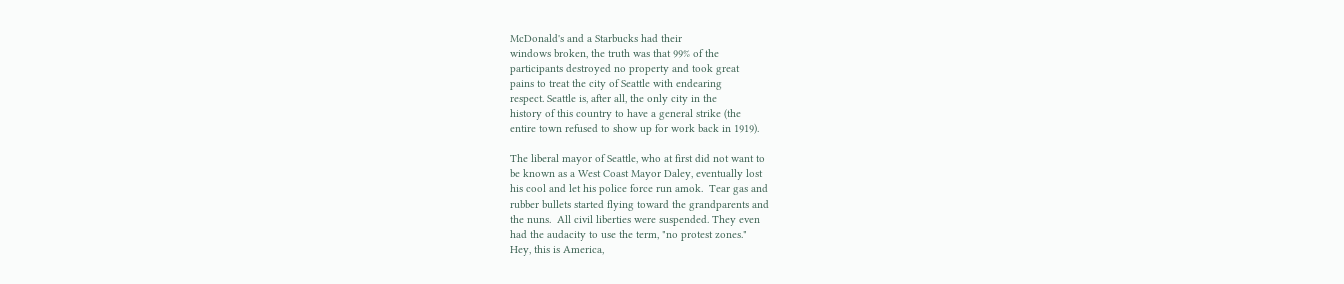McDonald's and a Starbucks had their
windows broken, the truth was that 99% of the
participants destroyed no property and took great
pains to treat the city of Seattle with endearing
respect. Seattle is, after all, the only city in the
history of this country to have a general strike (the
entire town refused to show up for work back in 1919).

The liberal mayor of Seattle, who at first did not want to
be known as a West Coast Mayor Daley, eventually lost
his cool and let his police force run amok.  Tear gas and
rubber bullets started flying toward the grandparents and
the nuns.  All civil liberties were suspended. They even
had the audacity to use the term, "no protest zones."
Hey, this is America,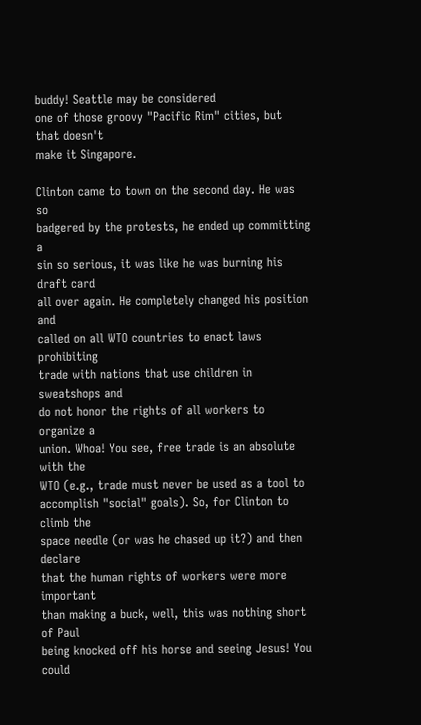buddy! Seattle may be considered
one of those groovy "Pacific Rim" cities, but that doesn't
make it Singapore.

Clinton came to town on the second day. He was so
badgered by the protests, he ended up committing a
sin so serious, it was like he was burning his draft card
all over again. He completely changed his position and
called on all WTO countries to enact laws prohibiting
trade with nations that use children in sweatshops and
do not honor the rights of all workers to organize a
union. Whoa! You see, free trade is an absolute with the
WTO (e.g., trade must never be used as a tool to
accomplish "social" goals). So, for Clinton to climb the
space needle (or was he chased up it?) and then declare
that the human rights of workers were more important
than making a buck, well, this was nothing short of Paul
being knocked off his horse and seeing Jesus! You could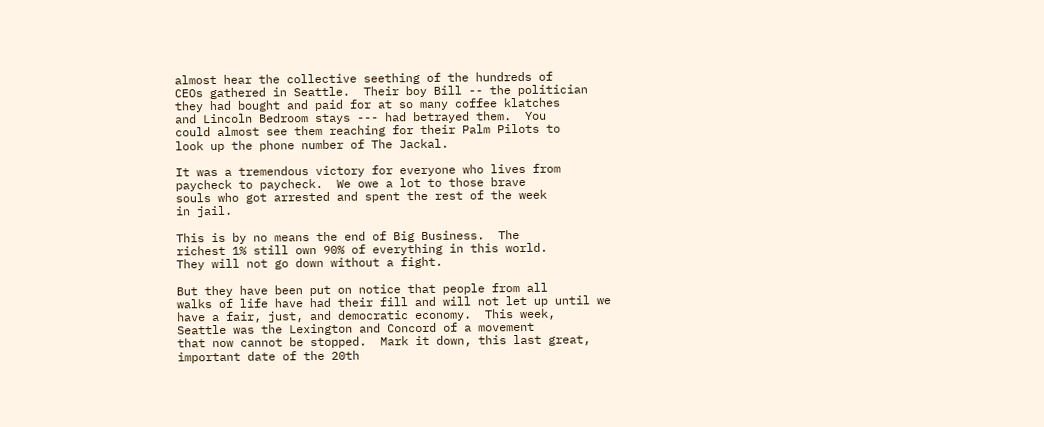almost hear the collective seething of the hundreds of
CEOs gathered in Seattle.  Their boy Bill -- the politician
they had bought and paid for at so many coffee klatches
and Lincoln Bedroom stays --- had betrayed them.  You
could almost see them reaching for their Palm Pilots to
look up the phone number of The Jackal.

It was a tremendous victory for everyone who lives from
paycheck to paycheck.  We owe a lot to those brave
souls who got arrested and spent the rest of the week
in jail.

This is by no means the end of Big Business.  The
richest 1% still own 90% of everything in this world.
They will not go down without a fight.

But they have been put on notice that people from all
walks of life have had their fill and will not let up until we
have a fair, just, and democratic economy.  This week,
Seattle was the Lexington and Concord of a movement
that now cannot be stopped.  Mark it down, this last great,
important date of the 20th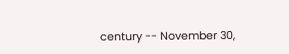century -- November 30,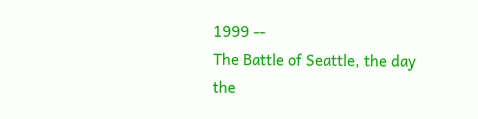1999 --
The Battle of Seattle, the day the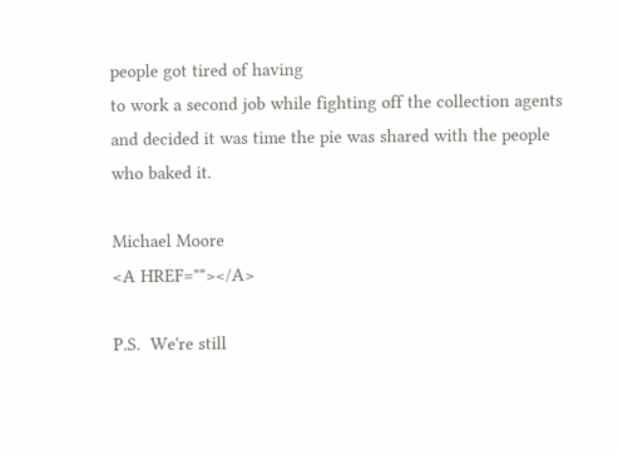people got tired of having
to work a second job while fighting off the collection agents
and decided it was time the pie was shared with the people
who baked it.

Michael Moore
<A HREF=""></A>

P.S.  We're still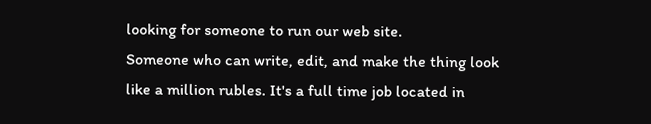looking for someone to run our web site.
Someone who can write, edit, and make the thing look
like a million rubles. It's a full time job located in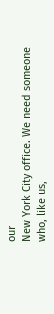our
New York City office. We need someone who, like us,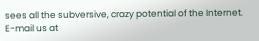sees all the subversive, crazy potential of the Internet.
E-mail us at